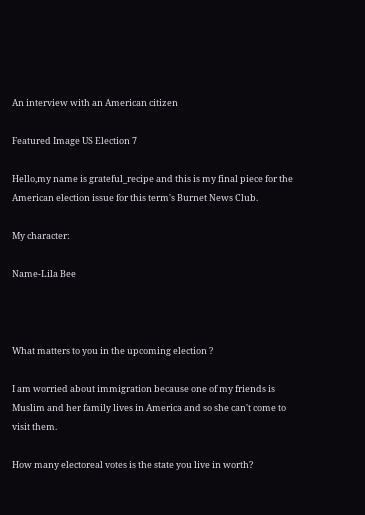An interview with an American citizen

Featured Image US Election 7

Hello,my name is grateful_recipe and this is my final piece for the American election issue for this term's Burnet News Club.

My character:

Name-Lila Bee



What matters to you in the upcoming election ?

I am worried about immigration because one of my friends is Muslim and her family lives in America and so she can't come to visit them.

How many electoreal votes is the state you live in worth?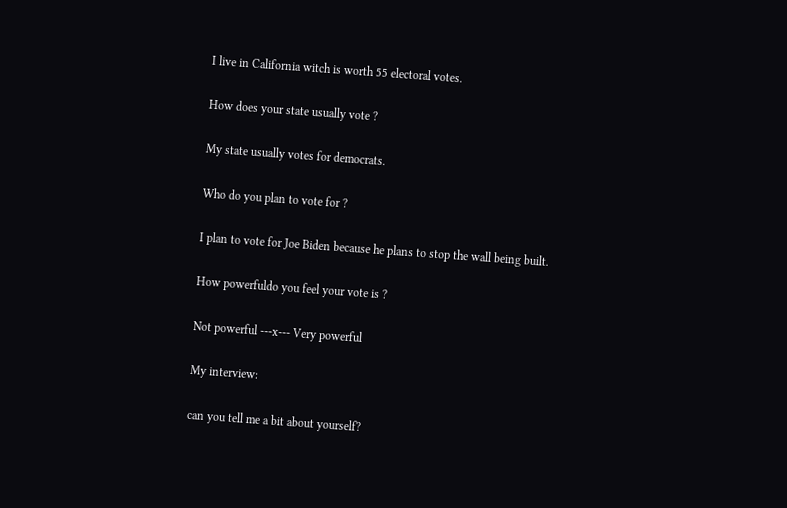I live in California witch is worth 55 electoral votes.

How does your state usually vote ?

My state usually votes for democrats.

Who do you plan to vote for ?

I plan to vote for Joe Biden because he plans to stop the wall being built.

How powerfuldo you feel your vote is ?

Not powerful ---x--- Very powerful

My interview:

can you tell me a bit about yourself?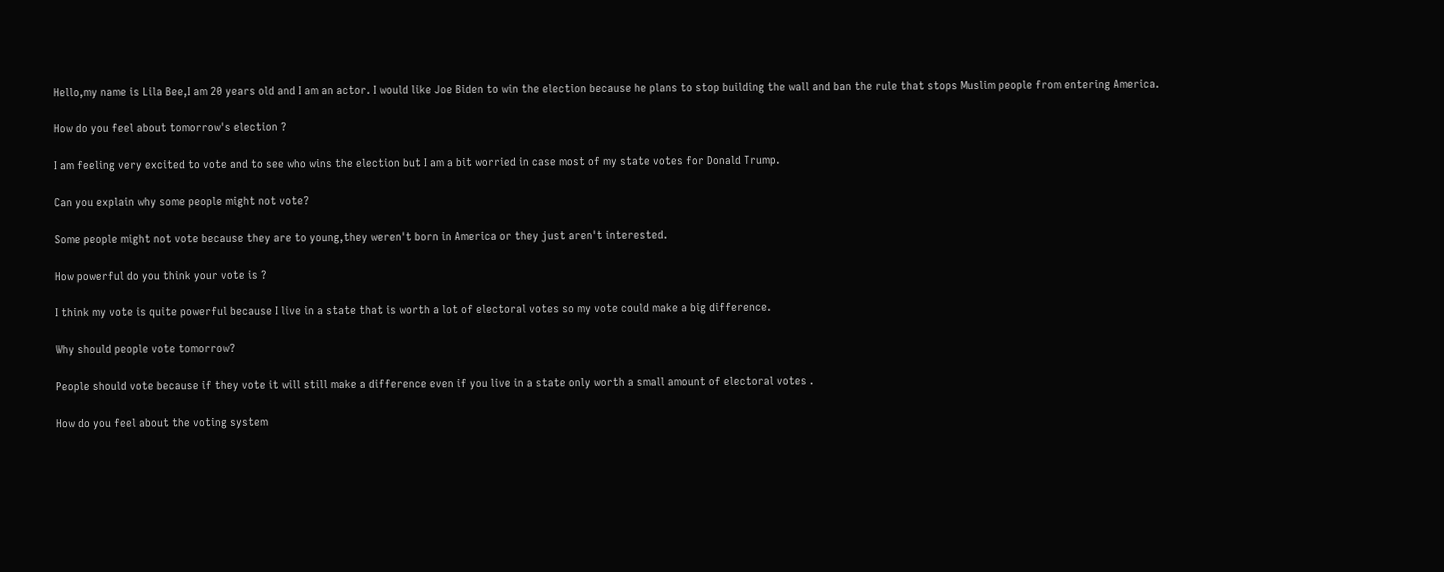Hello,my name is Lila Bee,I am 20 years old and I am an actor. I would like Joe Biden to win the election because he plans to stop building the wall and ban the rule that stops Muslim people from entering America.

How do you feel about tomorrow's election ?

I am feeling very excited to vote and to see who wins the election but I am a bit worried in case most of my state votes for Donald Trump.

Can you explain why some people might not vote?

Some people might not vote because they are to young,they weren't born in America or they just aren't interested.

How powerful do you think your vote is ?

I think my vote is quite powerful because I live in a state that is worth a lot of electoral votes so my vote could make a big difference.

Why should people vote tomorrow?

People should vote because if they vote it will still make a difference even if you live in a state only worth a small amount of electoral votes .

How do you feel about the voting system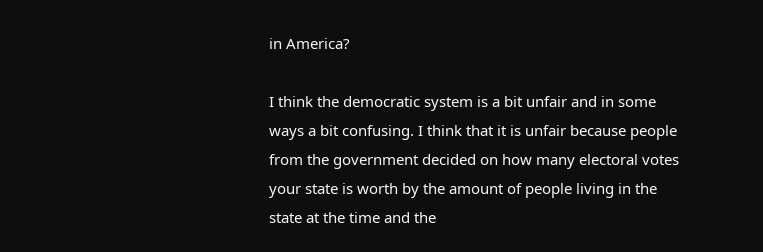in America?

I think the democratic system is a bit unfair and in some ways a bit confusing. I think that it is unfair because people from the government decided on how many electoral votes your state is worth by the amount of people living in the state at the time and the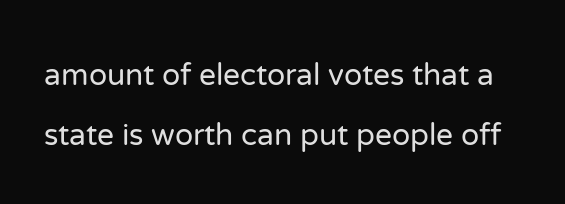amount of electoral votes that a state is worth can put people off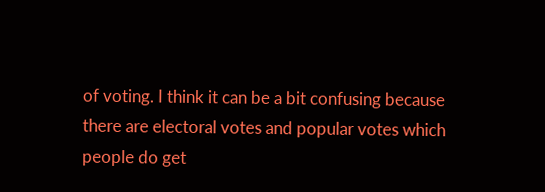of voting. I think it can be a bit confusing because there are electoral votes and popular votes which people do get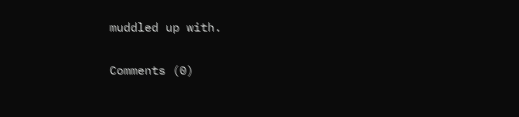muddled up with.

Comments (0)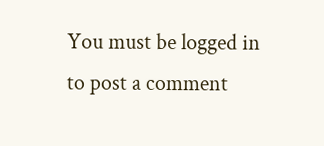You must be logged in to post a comment